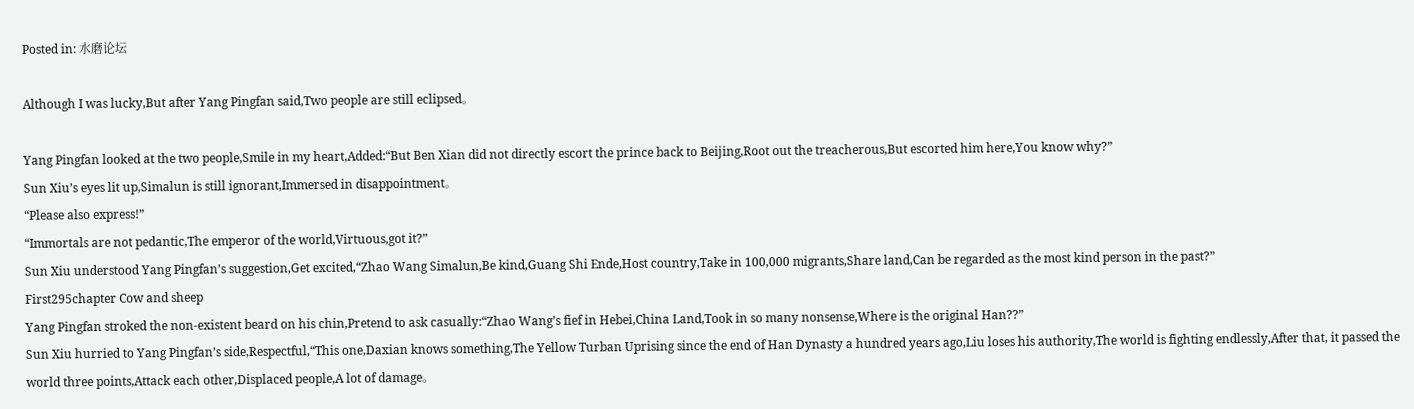Posted in: 水磨论坛

Although I was lucky,But after Yang Pingfan said,Two people are still eclipsed。

Yang Pingfan looked at the two people,Smile in my heart,Added:“But Ben Xian did not directly escort the prince back to Beijing,Root out the treacherous,But escorted him here,You know why?”
Sun Xiu’s eyes lit up,Simalun is still ignorant,Immersed in disappointment。
“Please also express!”
“Immortals are not pedantic,The emperor of the world,Virtuous,got it?”
Sun Xiu understood Yang Pingfan’s suggestion,Get excited,“Zhao Wang Simalun,Be kind,Guang Shi Ende,Host country,Take in 100,000 migrants,Share land,Can be regarded as the most kind person in the past?”
First295chapter Cow and sheep
Yang Pingfan stroked the non-existent beard on his chin,Pretend to ask casually:“Zhao Wang’s fief in Hebei,China Land,Took in so many nonsense,Where is the original Han??”
Sun Xiu hurried to Yang Pingfan’s side,Respectful,“This one,Daxian knows something,The Yellow Turban Uprising since the end of Han Dynasty a hundred years ago,Liu loses his authority,The world is fighting endlessly,After that, it passed the world three points,Attack each other,Displaced people,A lot of damage。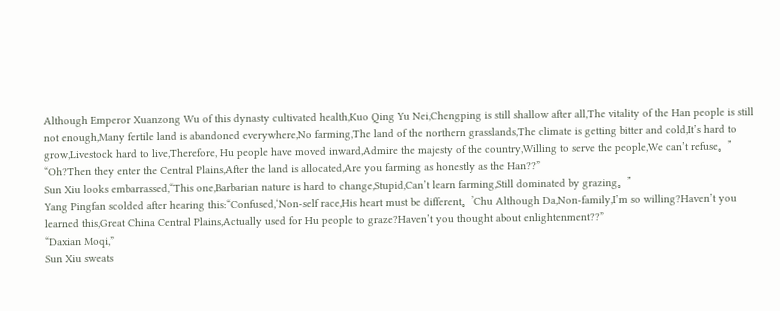Although Emperor Xuanzong Wu of this dynasty cultivated health,Kuo Qing Yu Nei,Chengping is still shallow after all,The vitality of the Han people is still not enough,Many fertile land is abandoned everywhere,No farming,The land of the northern grasslands,The climate is getting bitter and cold,It’s hard to grow,Livestock hard to live,Therefore, Hu people have moved inward,Admire the majesty of the country,Willing to serve the people,We can’t refuse。”
“Oh?Then they enter the Central Plains,After the land is allocated,Are you farming as honestly as the Han??”
Sun Xiu looks embarrassed,“This one,Barbarian nature is hard to change,Stupid,Can’t learn farming,Still dominated by grazing。”
Yang Pingfan scolded after hearing this:“Confused,‘Non-self race,His heart must be different。’Chu Although Da,Non-family,I’m so willing?Haven’t you learned this,Great China Central Plains,Actually used for Hu people to graze?Haven’t you thought about enlightenment??”
“Daxian Moqi,”
Sun Xiu sweats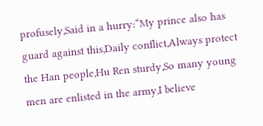profusely,Said in a hurry:“My prince also has guard against this,Daily conflict,Always protect the Han people,Hu Ren sturdy,So many young men are enlisted in the army,I believe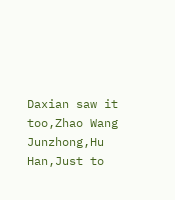Daxian saw it too,Zhao Wang Junzhong,Hu Han,Just to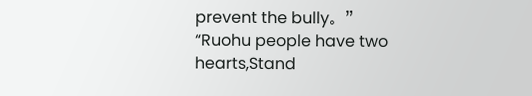prevent the bully。”
“Ruohu people have two hearts,Stand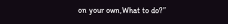on your own,What to do?”